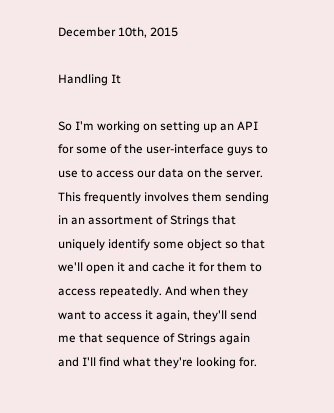December 10th, 2015

Handling It

So I'm working on setting up an API for some of the user-interface guys to use to access our data on the server. This frequently involves them sending in an assortment of Strings that uniquely identify some object so that we'll open it and cache it for them to access repeatedly. And when they want to access it again, they'll send me that sequence of Strings again and I'll find what they're looking for.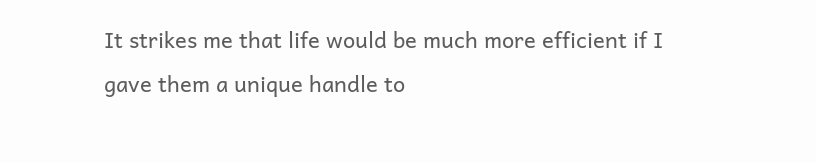It strikes me that life would be much more efficient if I gave them a unique handle to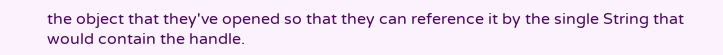the object that they've opened so that they can reference it by the single String that would contain the handle.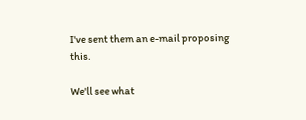I've sent them an e-mail proposing this.

We'll see what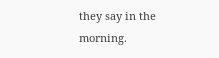they say in the morning.